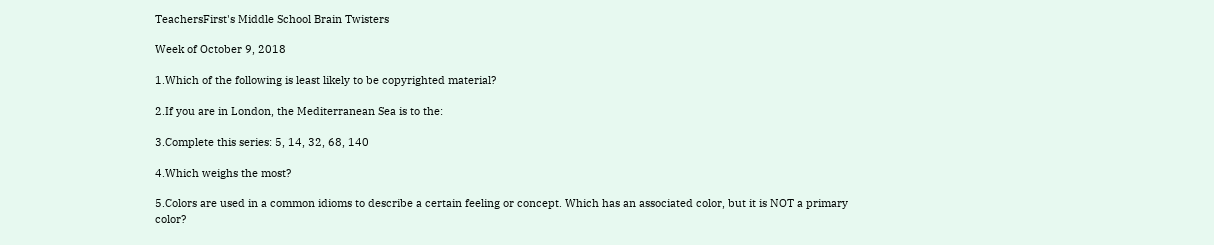TeachersFirst's Middle School Brain Twisters

Week of October 9, 2018

1.Which of the following is least likely to be copyrighted material?

2.If you are in London, the Mediterranean Sea is to the:

3.Complete this series: 5, 14, 32, 68, 140

4.Which weighs the most?

5.Colors are used in a common idioms to describe a certain feeling or concept. Which has an associated color, but it is NOT a primary color?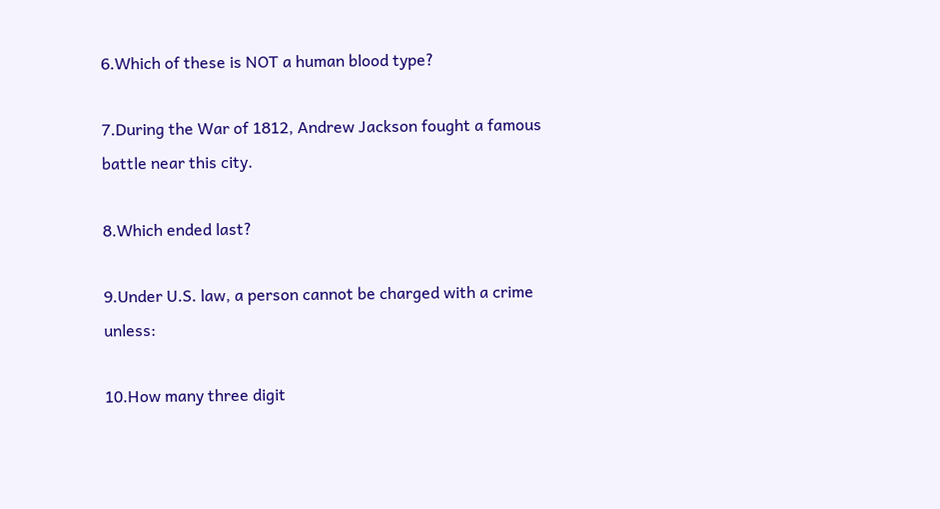6.Which of these is NOT a human blood type?

7.During the War of 1812, Andrew Jackson fought a famous battle near this city.

8.Which ended last?

9.Under U.S. law, a person cannot be charged with a crime unless:

10.How many three digit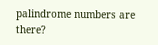palindrome numbers are there?